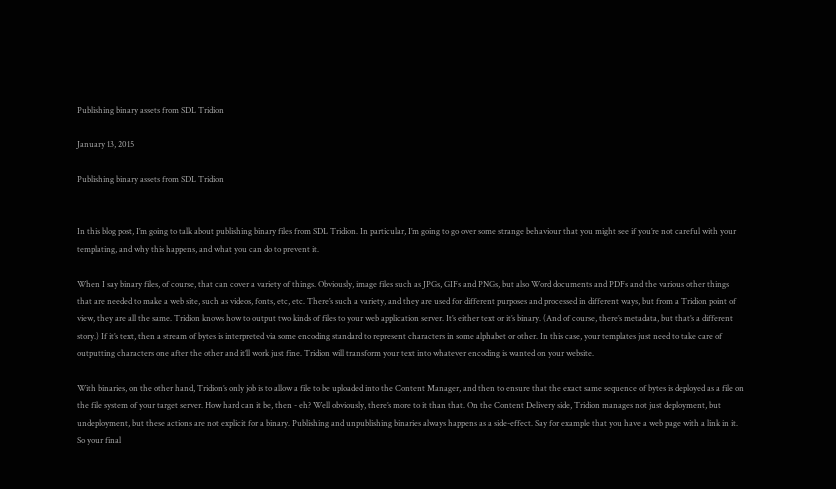Publishing binary assets from SDL Tridion

January 13, 2015

Publishing binary assets from SDL Tridion


In this blog post, I’m going to talk about publishing binary files from SDL Tridion. In particular, I’m going to go over some strange behaviour that you might see if you’re not careful with your templating, and why this happens, and what you can do to prevent it.

When I say binary files, of course, that can cover a variety of things. Obviously, image files such as JPGs, GIFs and PNGs, but also Word documents and PDFs and the various other things that are needed to make a web site, such as videos, fonts, etc, etc. There’s such a variety, and they are used for different purposes and processed in different ways, but from a Tridion point of view, they are all the same. Tridion knows how to output two kinds of files to your web application server. It’s either text or it’s binary. (And of course, there’s metadata, but that’s a different story.) If it’s text, then a stream of bytes is interpreted via some encoding standard to represent characters in some alphabet or other. In this case, your templates just need to take care of outputting characters one after the other and it’ll work just fine. Tridion will transform your text into whatever encoding is wanted on your website.

With binaries, on the other hand, Tridion’s only job is to allow a file to be uploaded into the Content Manager, and then to ensure that the exact same sequence of bytes is deployed as a file on the file system of your target server. How hard can it be, then - eh? Well obviously, there’s more to it than that. On the Content Delivery side, Tridion manages not just deployment, but undeployment, but these actions are not explicit for a binary. Publishing and unpublishing binaries always happens as a side-effect. Say for example that you have a web page with a link in it. So your final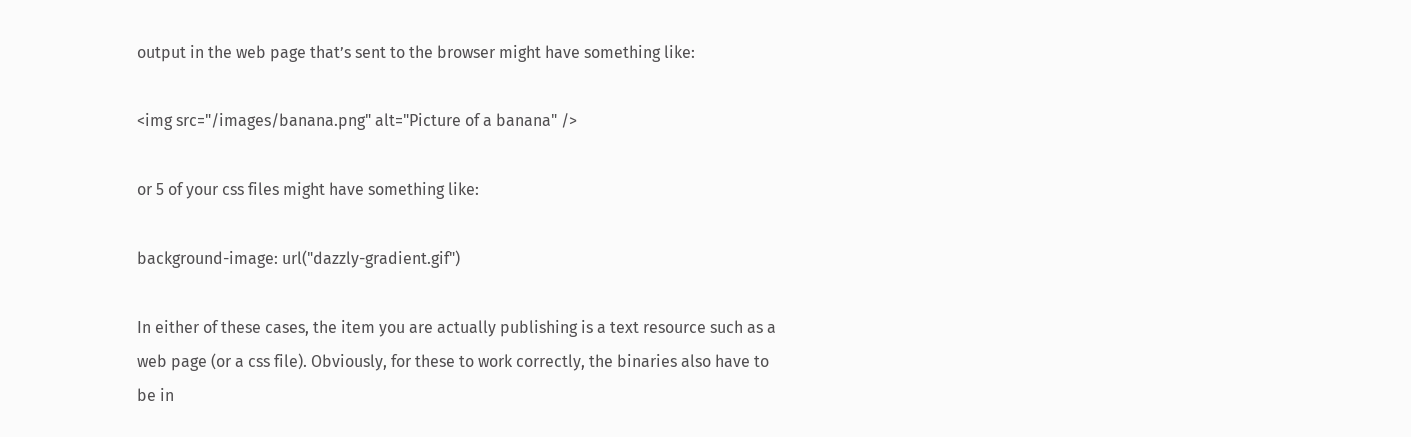output in the web page that’s sent to the browser might have something like:

<img src="/images/banana.png" alt="Picture of a banana" />

or 5 of your css files might have something like:

background-image: url("dazzly-gradient.gif")

In either of these cases, the item you are actually publishing is a text resource such as a web page (or a css file). Obviously, for these to work correctly, the binaries also have to be in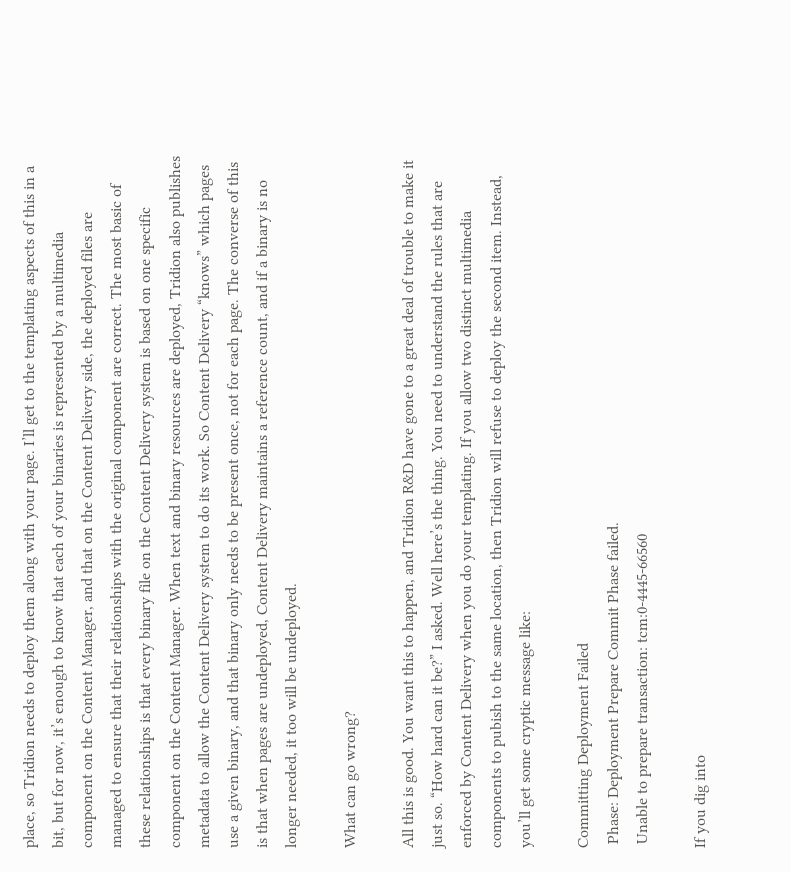place, so Tridion needs to deploy them along with your page. I’ll get to the templating aspects of this in a bit, but for now, it’s enough to know that each of your binaries is represented by a multimedia component on the Content Manager, and that on the Content Delivery side, the deployed files are managed to ensure that their relationships with the original component are correct. The most basic of these relationships is that every binary file on the Content Delivery system is based on one specific component on the Content Manager. When text and binary resources are deployed, Tridion also publishes metadata to allow the Content Delivery system to do its work. So Content Delivery “knows” which pages use a given binary, and that binary only needs to be present once, not for each page. The converse of this is that when pages are undeployed, Content Delivery maintains a reference count, and if a binary is no longer needed, it too will be undeployed.

What can go wrong?

All this is good. You want this to happen, and Tridion R&D have gone to a great deal of trouble to make it just so. “How hard can it be?” I asked. Well here’s the thing. You need to understand the rules that are enforced by Content Delivery when you do your templating. If you allow two distinct multimedia components to pubish to the same location, then Tridion will refuse to deploy the second item. Instead, you’ll get some cryptic message like:

Committing Deployment Failed
 Phase: Deployment Prepare Commit Phase failed.
 Unable to prepare transaction: tcm:0-4445-66560

If you dig into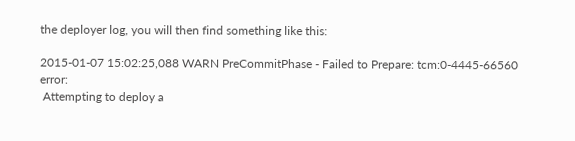the deployer log, you will then find something like this:

2015-01-07 15:02:25,088 WARN PreCommitPhase - Failed to Prepare: tcm:0-4445-66560 error:
 Attempting to deploy a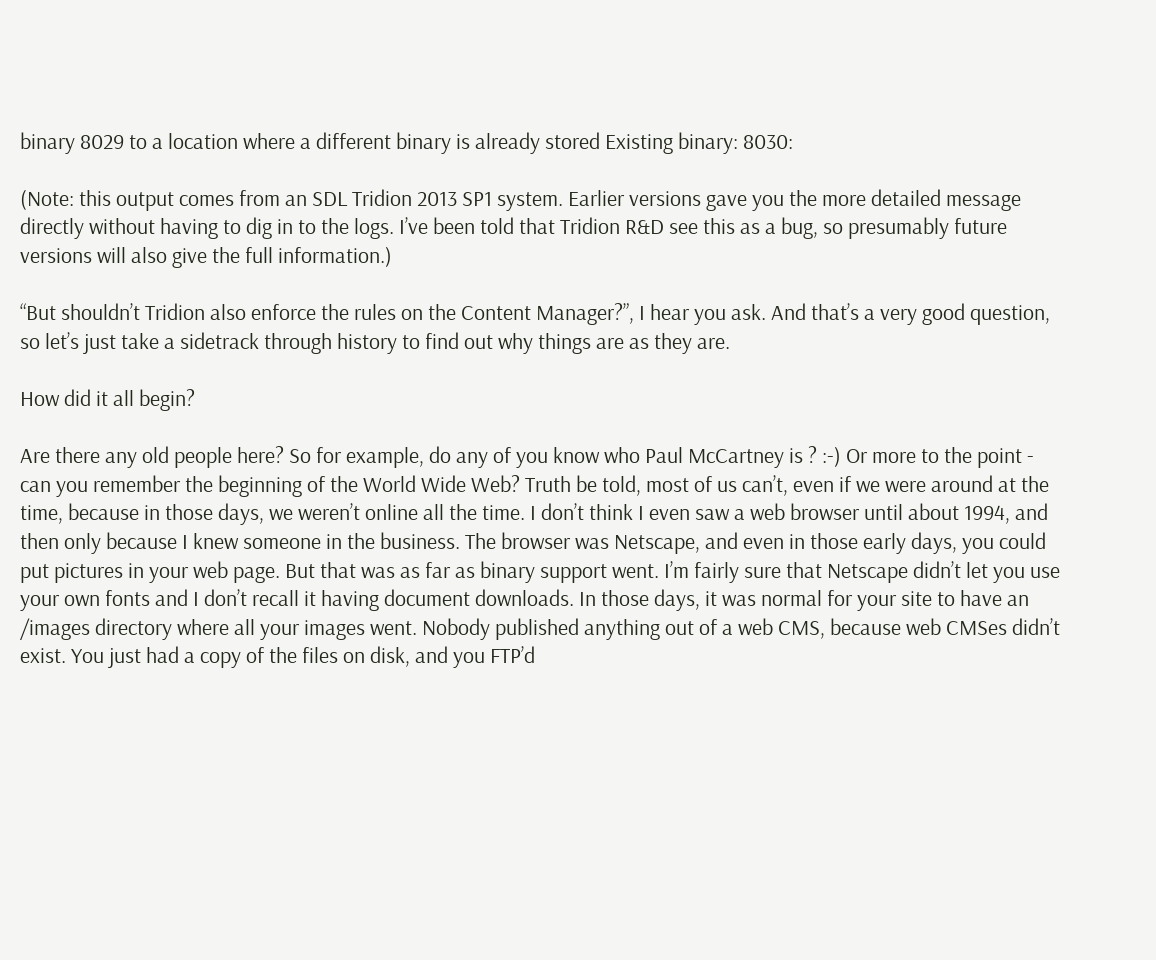binary 8029 to a location where a different binary is already stored Existing binary: 8030:

(Note: this output comes from an SDL Tridion 2013 SP1 system. Earlier versions gave you the more detailed message directly without having to dig in to the logs. I’ve been told that Tridion R&D see this as a bug, so presumably future versions will also give the full information.)

“But shouldn’t Tridion also enforce the rules on the Content Manager?”, I hear you ask. And that’s a very good question, so let’s just take a sidetrack through history to find out why things are as they are.

How did it all begin?

Are there any old people here? So for example, do any of you know who Paul McCartney is ? :-) Or more to the point - can you remember the beginning of the World Wide Web? Truth be told, most of us can’t, even if we were around at the time, because in those days, we weren’t online all the time. I don’t think I even saw a web browser until about 1994, and then only because I knew someone in the business. The browser was Netscape, and even in those early days, you could put pictures in your web page. But that was as far as binary support went. I’m fairly sure that Netscape didn’t let you use your own fonts and I don’t recall it having document downloads. In those days, it was normal for your site to have an /images directory where all your images went. Nobody published anything out of a web CMS, because web CMSes didn’t exist. You just had a copy of the files on disk, and you FTP’d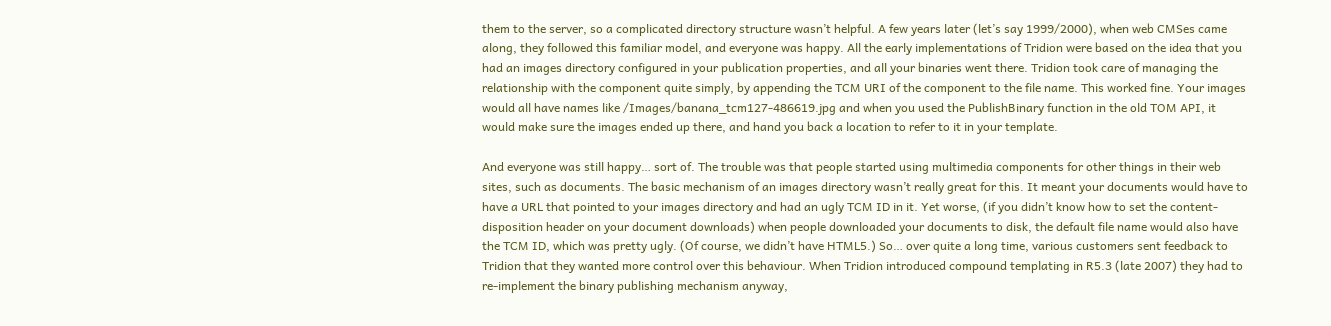them to the server, so a complicated directory structure wasn’t helpful. A few years later (let’s say 1999/2000), when web CMSes came along, they followed this familiar model, and everyone was happy. All the early implementations of Tridion were based on the idea that you had an images directory configured in your publication properties, and all your binaries went there. Tridion took care of managing the relationship with the component quite simply, by appending the TCM URI of the component to the file name. This worked fine. Your images would all have names like /Images/banana_tcm127-486619.jpg and when you used the PublishBinary function in the old TOM API, it would make sure the images ended up there, and hand you back a location to refer to it in your template.

And everyone was still happy… sort of. The trouble was that people started using multimedia components for other things in their web sites, such as documents. The basic mechanism of an images directory wasn’t really great for this. It meant your documents would have to have a URL that pointed to your images directory and had an ugly TCM ID in it. Yet worse, (if you didn’t know how to set the content-disposition header on your document downloads) when people downloaded your documents to disk, the default file name would also have the TCM ID, which was pretty ugly. (Of course, we didn’t have HTML5.) So… over quite a long time, various customers sent feedback to Tridion that they wanted more control over this behaviour. When Tridion introduced compound templating in R5.3 (late 2007) they had to re-implement the binary publishing mechanism anyway,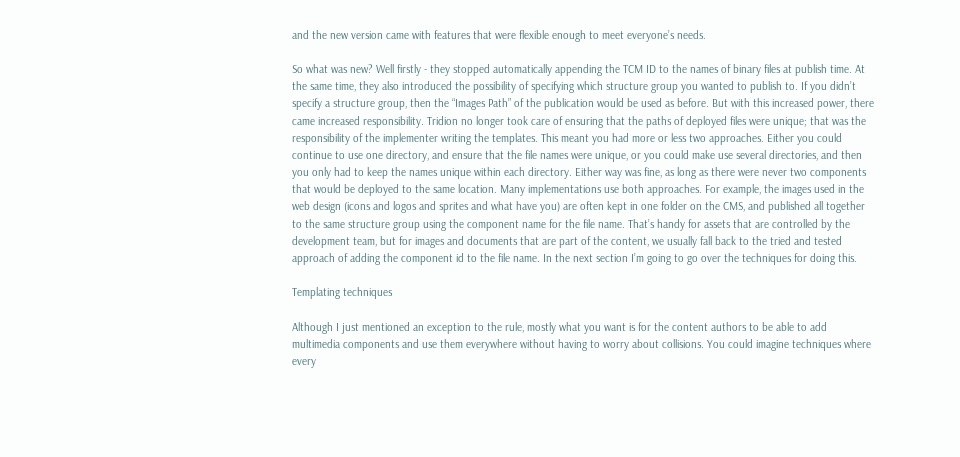and the new version came with features that were flexible enough to meet everyone’s needs.

So what was new? Well firstly - they stopped automatically appending the TCM ID to the names of binary files at publish time. At the same time, they also introduced the possibility of specifying which structure group you wanted to publish to. If you didn’t specify a structure group, then the “Images Path” of the publication would be used as before. But with this increased power, there came increased responsibility. Tridion no longer took care of ensuring that the paths of deployed files were unique; that was the responsibility of the implementer writing the templates. This meant you had more or less two approaches. Either you could continue to use one directory, and ensure that the file names were unique, or you could make use several directories, and then you only had to keep the names unique within each directory. Either way was fine, as long as there were never two components that would be deployed to the same location. Many implementations use both approaches. For example, the images used in the web design (icons and logos and sprites and what have you) are often kept in one folder on the CMS, and published all together to the same structure group using the component name for the file name. That’s handy for assets that are controlled by the development team, but for images and documents that are part of the content, we usually fall back to the tried and tested approach of adding the component id to the file name. In the next section I’m going to go over the techniques for doing this.

Templating techniques

Although I just mentioned an exception to the rule, mostly what you want is for the content authors to be able to add multimedia components and use them everywhere without having to worry about collisions. You could imagine techniques where every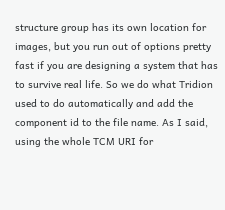structure group has its own location for images, but you run out of options pretty fast if you are designing a system that has to survive real life. So we do what Tridion used to do automatically and add the component id to the file name. As I said, using the whole TCM URI for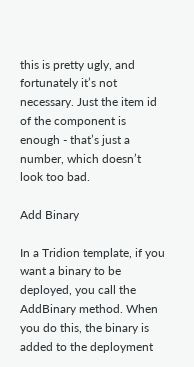this is pretty ugly, and fortunately it’s not necessary. Just the item id of the component is enough - that’s just a number, which doesn’t look too bad.

Add Binary

In a Tridion template, if you want a binary to be deployed, you call the AddBinary method. When you do this, the binary is added to the deployment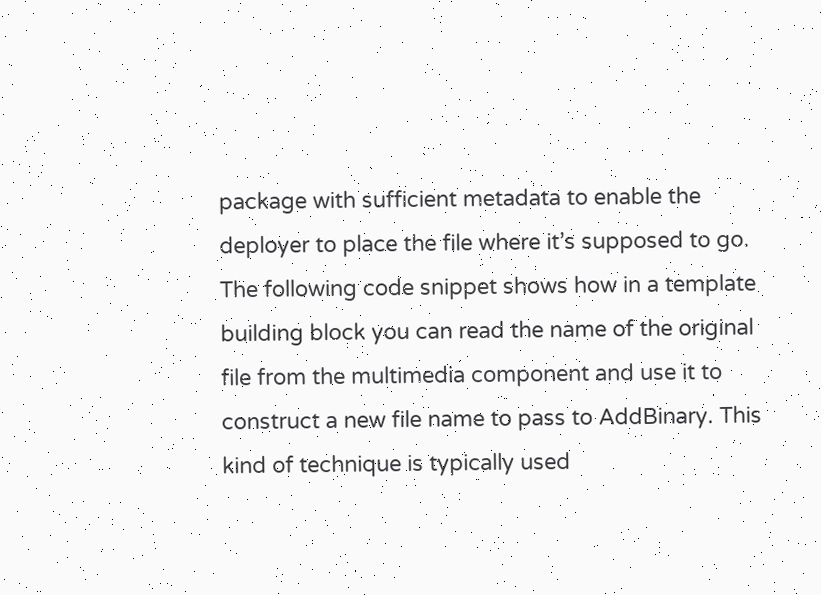package with sufficient metadata to enable the deployer to place the file where it’s supposed to go. The following code snippet shows how in a template building block you can read the name of the original file from the multimedia component and use it to construct a new file name to pass to AddBinary. This kind of technique is typically used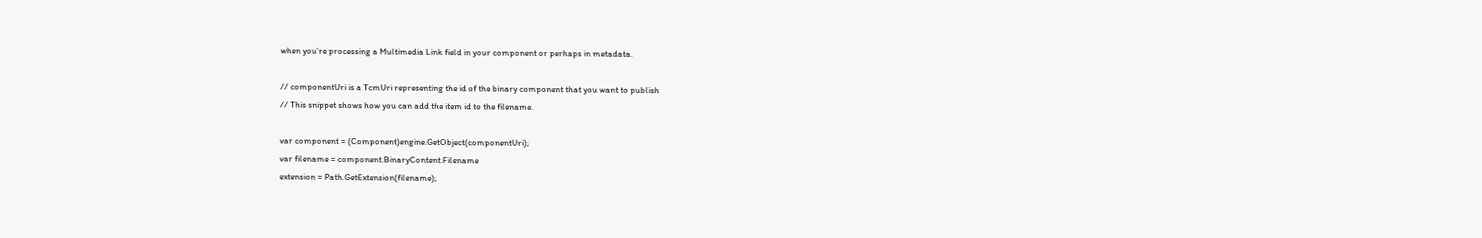when you’re processing a Multimedia Link field in your component or perhaps in metadata.

// componentUri is a TcmUri representing the id of the binary component that you want to publish
// This snippet shows how you can add the item id to the filename.

var component = (Component)engine.GetObject(componentUri);
var filename = component.BinaryContent.Filename
extension = Path.GetExtension(filename);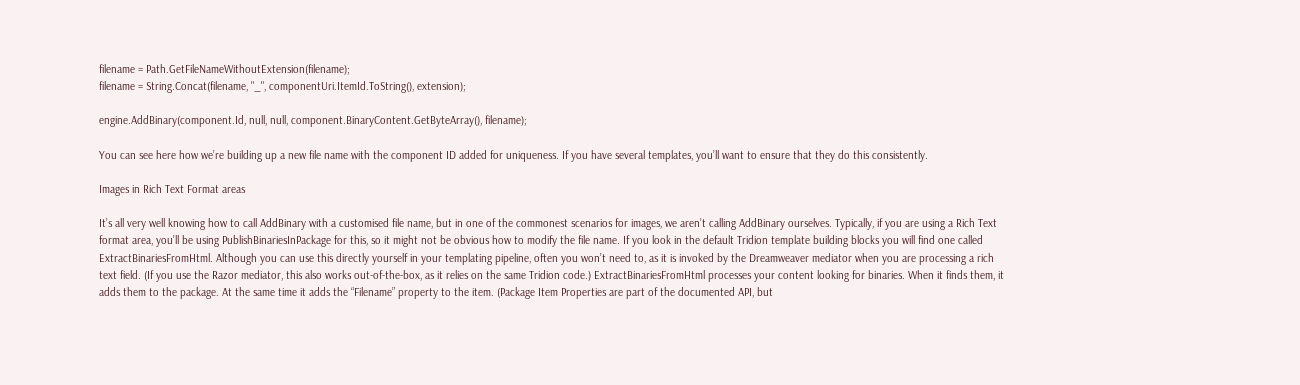filename = Path.GetFileNameWithoutExtension(filename);
filename = String.Concat(filename, "_", componentUri.ItemId.ToString(), extension);

engine.AddBinary(component.Id, null, null, component.BinaryContent.GetByteArray(), filename);

You can see here how we’re building up a new file name with the component ID added for uniqueness. If you have several templates, you’ll want to ensure that they do this consistently.

Images in Rich Text Format areas

It’s all very well knowing how to call AddBinary with a customised file name, but in one of the commonest scenarios for images, we aren’t calling AddBinary ourselves. Typically, if you are using a Rich Text format area, you’ll be using PublishBinariesInPackage for this, so it might not be obvious how to modify the file name. If you look in the default Tridion template building blocks you will find one called ExtractBinariesFromHtml. Although you can use this directly yourself in your templating pipeline, often you won’t need to, as it is invoked by the Dreamweaver mediator when you are processing a rich text field. (If you use the Razor mediator, this also works out-of-the-box, as it relies on the same Tridion code.) ExtractBinariesFromHtml processes your content looking for binaries. When it finds them, it adds them to the package. At the same time it adds the “Filename” property to the item. (Package Item Properties are part of the documented API, but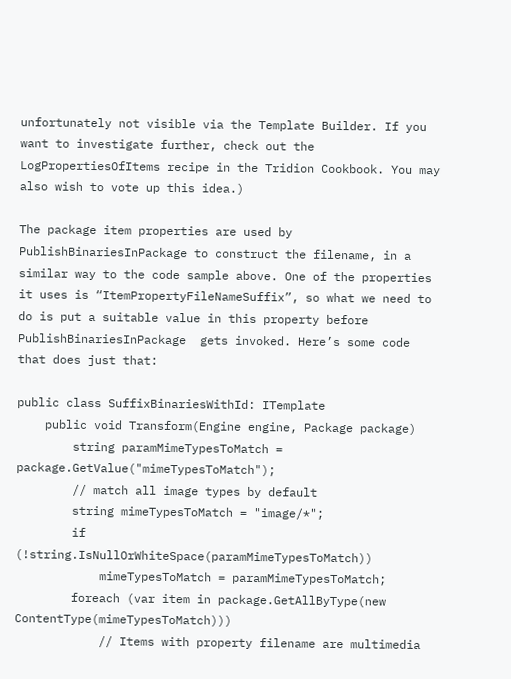unfortunately not visible via the Template Builder. If you want to investigate further, check out the LogPropertiesOfItems recipe in the Tridion Cookbook. You may also wish to vote up this idea.)

The package item properties are used by PublishBinariesInPackage to construct the filename, in a similar way to the code sample above. One of the properties it uses is “ItemPropertyFileNameSuffix”, so what we need to do is put a suitable value in this property before PublishBinariesInPackage  gets invoked. Here’s some code that does just that:

public class SuffixBinariesWithId: ITemplate
    public void Transform(Engine engine, Package package)
        string paramMimeTypesToMatch = package.GetValue("mimeTypesToMatch");
        // match all image types by default
        string mimeTypesToMatch = "image/*";
        if (!string.IsNullOrWhiteSpace(paramMimeTypesToMatch))
            mimeTypesToMatch = paramMimeTypesToMatch;
        foreach (var item in package.GetAllByType(new ContentType(mimeTypesToMatch)))
            // Items with property filename are multimedia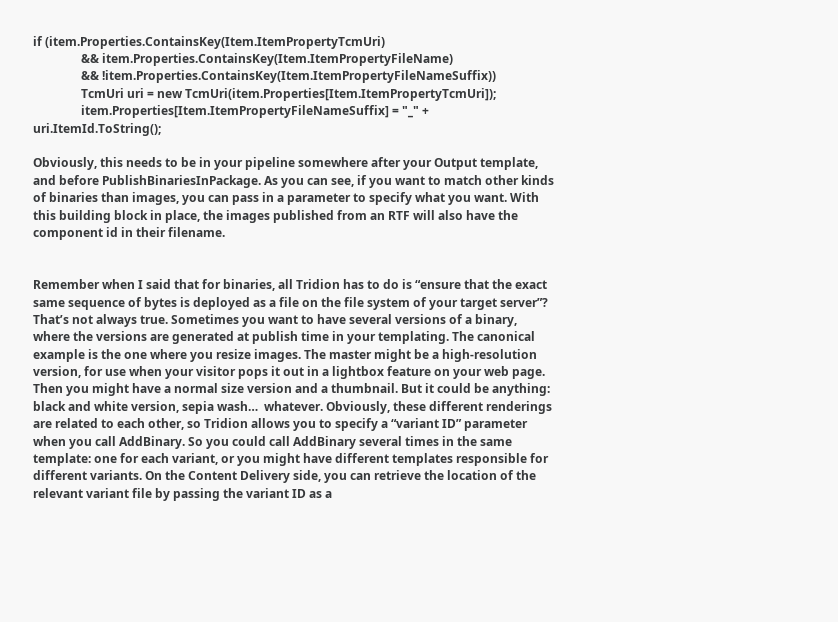if (item.Properties.ContainsKey(Item.ItemPropertyTcmUri)
                && item.Properties.ContainsKey(Item.ItemPropertyFileName)
                && !item.Properties.ContainsKey(Item.ItemPropertyFileNameSuffix))
                TcmUri uri = new TcmUri(item.Properties[Item.ItemPropertyTcmUri]);
                item.Properties[Item.ItemPropertyFileNameSuffix] = "_" + uri.ItemId.ToString();

Obviously, this needs to be in your pipeline somewhere after your Output template, and before PublishBinariesInPackage. As you can see, if you want to match other kinds of binaries than images, you can pass in a parameter to specify what you want. With this building block in place, the images published from an RTF will also have the component id in their filename.


Remember when I said that for binaries, all Tridion has to do is “ensure that the exact same sequence of bytes is deployed as a file on the file system of your target server”? That’s not always true. Sometimes you want to have several versions of a binary, where the versions are generated at publish time in your templating. The canonical example is the one where you resize images. The master might be a high-resolution version, for use when your visitor pops it out in a lightbox feature on your web page. Then you might have a normal size version and a thumbnail. But it could be anything: black and white version, sepia wash…  whatever. Obviously, these different renderings are related to each other, so Tridion allows you to specify a “variant ID” parameter when you call AddBinary. So you could call AddBinary several times in the same template: one for each variant, or you might have different templates responsible for different variants. On the Content Delivery side, you can retrieve the location of the relevant variant file by passing the variant ID as a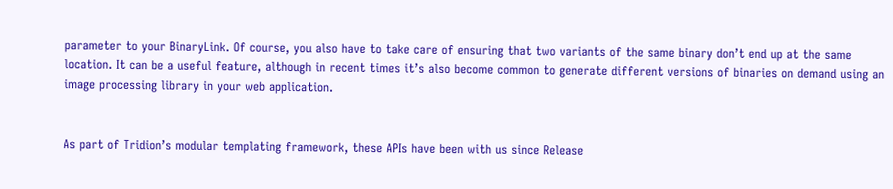parameter to your BinaryLink. Of course, you also have to take care of ensuring that two variants of the same binary don’t end up at the same location. It can be a useful feature, although in recent times it’s also become common to generate different versions of binaries on demand using an image processing library in your web application.


As part of Tridion’s modular templating framework, these APIs have been with us since Release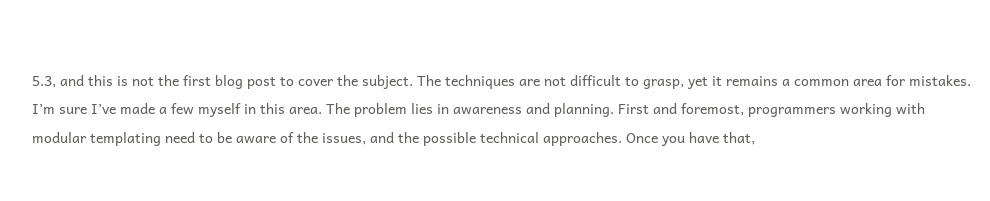5.3, and this is not the first blog post to cover the subject. The techniques are not difficult to grasp, yet it remains a common area for mistakes. I’m sure I’ve made a few myself in this area. The problem lies in awareness and planning. First and foremost, programmers working with modular templating need to be aware of the issues, and the possible technical approaches. Once you have that,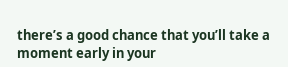there’s a good chance that you’ll take a moment early in your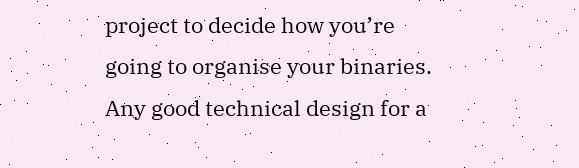project to decide how you’re going to organise your binaries.  Any good technical design for a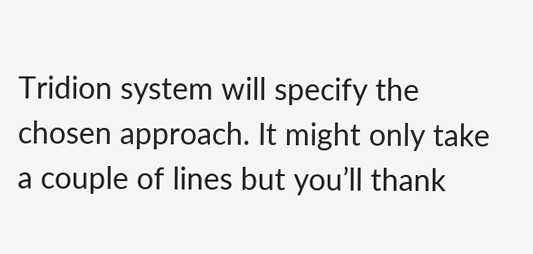Tridion system will specify the chosen approach. It might only take a couple of lines but you’ll thank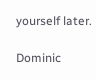yourself later.

Dominic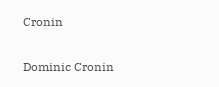Cronin

Dominic Cronin